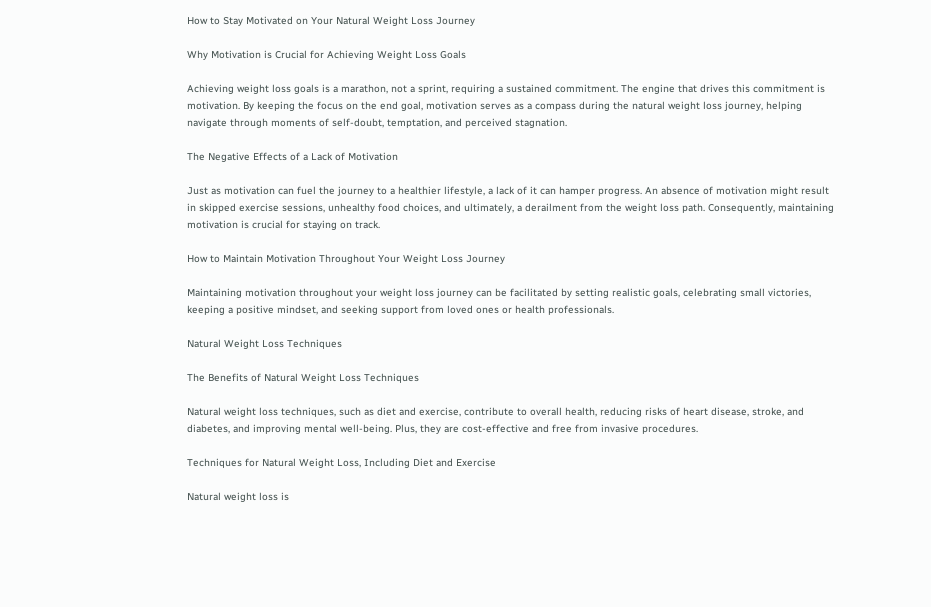How to Stay Motivated on Your Natural Weight Loss Journey

Why Motivation is Crucial for Achieving Weight Loss Goals

Achieving weight loss goals is a marathon, not a sprint, requiring a sustained commitment. The engine that drives this commitment is motivation. By keeping the focus on the end goal, motivation serves as a compass during the natural weight loss journey, helping navigate through moments of self-doubt, temptation, and perceived stagnation.

The Negative Effects of a Lack of Motivation

Just as motivation can fuel the journey to a healthier lifestyle, a lack of it can hamper progress. An absence of motivation might result in skipped exercise sessions, unhealthy food choices, and ultimately, a derailment from the weight loss path. Consequently, maintaining motivation is crucial for staying on track.

How to Maintain Motivation Throughout Your Weight Loss Journey

Maintaining motivation throughout your weight loss journey can be facilitated by setting realistic goals, celebrating small victories, keeping a positive mindset, and seeking support from loved ones or health professionals.

Natural Weight Loss Techniques

The Benefits of Natural Weight Loss Techniques

Natural weight loss techniques, such as diet and exercise, contribute to overall health, reducing risks of heart disease, stroke, and diabetes, and improving mental well-being. Plus, they are cost-effective and free from invasive procedures.

Techniques for Natural Weight Loss, Including Diet and Exercise

Natural weight loss is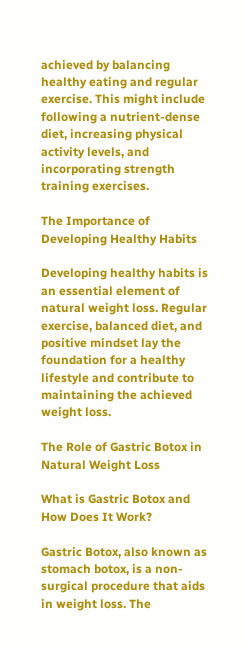achieved by balancing healthy eating and regular exercise. This might include following a nutrient-dense diet, increasing physical activity levels, and incorporating strength training exercises.

The Importance of Developing Healthy Habits

Developing healthy habits is an essential element of natural weight loss. Regular exercise, balanced diet, and positive mindset lay the foundation for a healthy lifestyle and contribute to maintaining the achieved weight loss.

The Role of Gastric Botox in Natural Weight Loss

What is Gastric Botox and How Does It Work?

Gastric Botox, also known as stomach botox, is a non-surgical procedure that aids in weight loss. The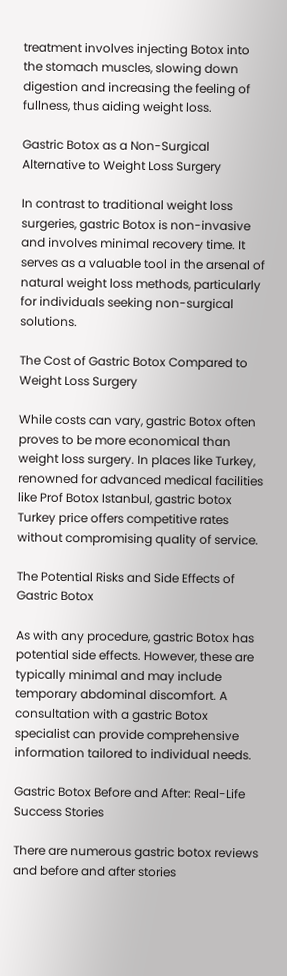treatment involves injecting Botox into the stomach muscles, slowing down digestion and increasing the feeling of fullness, thus aiding weight loss.

Gastric Botox as a Non-Surgical Alternative to Weight Loss Surgery

In contrast to traditional weight loss surgeries, gastric Botox is non-invasive and involves minimal recovery time. It serves as a valuable tool in the arsenal of natural weight loss methods, particularly for individuals seeking non-surgical solutions.

The Cost of Gastric Botox Compared to Weight Loss Surgery

While costs can vary, gastric Botox often proves to be more economical than weight loss surgery. In places like Turkey, renowned for advanced medical facilities like Prof Botox Istanbul, gastric botox Turkey price offers competitive rates without compromising quality of service.

The Potential Risks and Side Effects of Gastric Botox

As with any procedure, gastric Botox has potential side effects. However, these are typically minimal and may include temporary abdominal discomfort. A consultation with a gastric Botox specialist can provide comprehensive information tailored to individual needs.

Gastric Botox Before and After: Real-Life Success Stories

There are numerous gastric botox reviews and before and after stories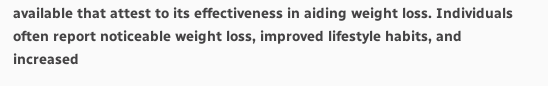available that attest to its effectiveness in aiding weight loss. Individuals often report noticeable weight loss, improved lifestyle habits, and increased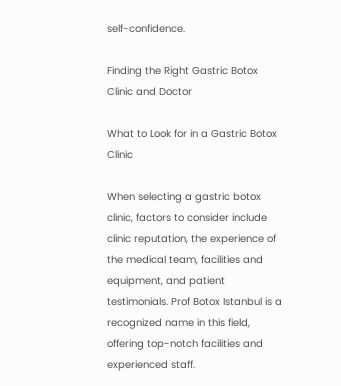self-confidence.

Finding the Right Gastric Botox Clinic and Doctor

What to Look for in a Gastric Botox Clinic

When selecting a gastric botox clinic, factors to consider include clinic reputation, the experience of the medical team, facilities and equipment, and patient testimonials. Prof Botox Istanbul is a recognized name in this field, offering top-notch facilities and experienced staff.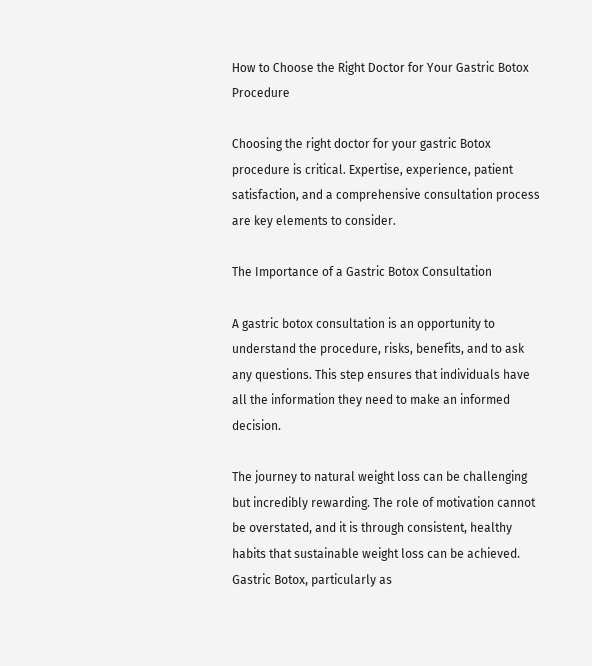How to Choose the Right Doctor for Your Gastric Botox Procedure

Choosing the right doctor for your gastric Botox procedure is critical. Expertise, experience, patient satisfaction, and a comprehensive consultation process are key elements to consider.

The Importance of a Gastric Botox Consultation

A gastric botox consultation is an opportunity to understand the procedure, risks, benefits, and to ask any questions. This step ensures that individuals have all the information they need to make an informed decision.

The journey to natural weight loss can be challenging but incredibly rewarding. The role of motivation cannot be overstated, and it is through consistent, healthy habits that sustainable weight loss can be achieved. Gastric Botox, particularly as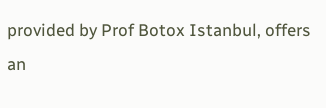provided by Prof Botox Istanbul, offers an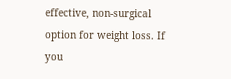effective, non-surgical option for weight loss. If you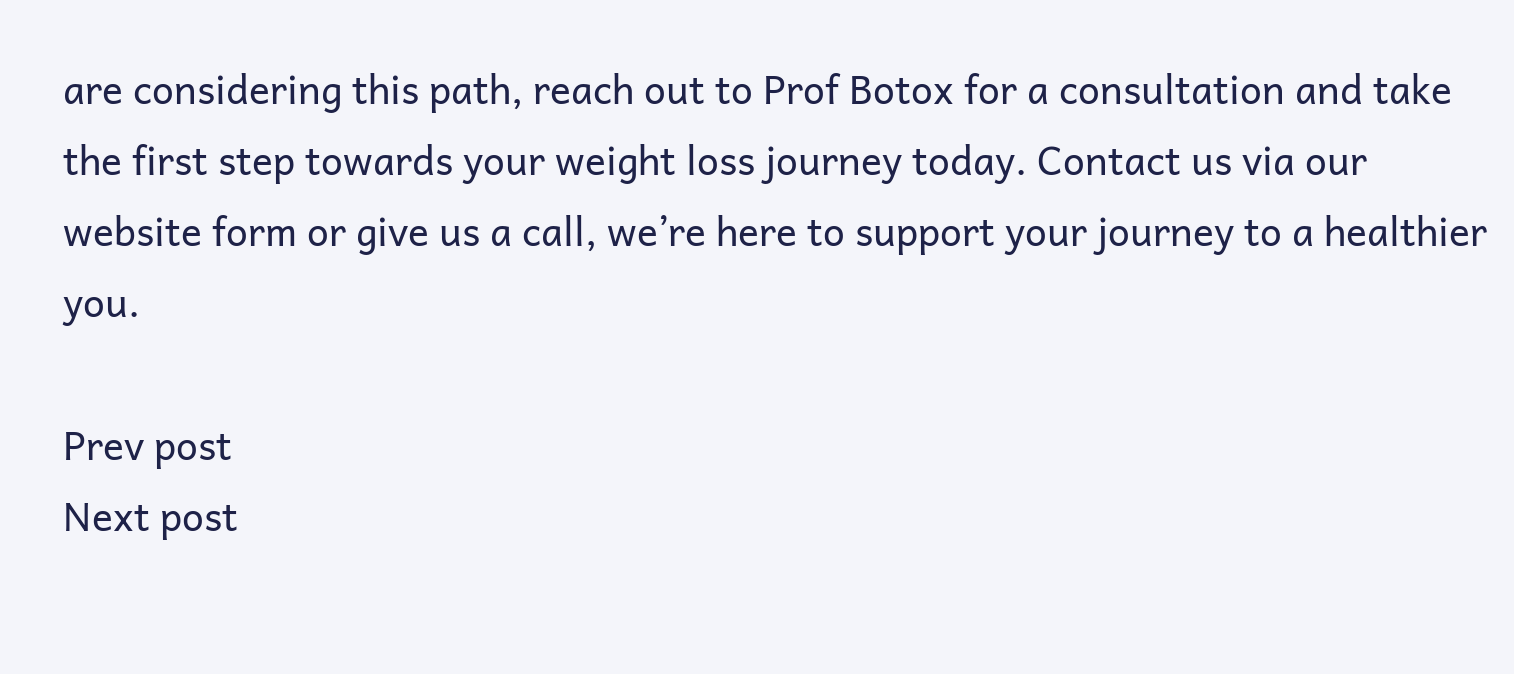are considering this path, reach out to Prof Botox for a consultation and take the first step towards your weight loss journey today. Contact us via our website form or give us a call, we’re here to support your journey to a healthier you.

Prev post
Next post